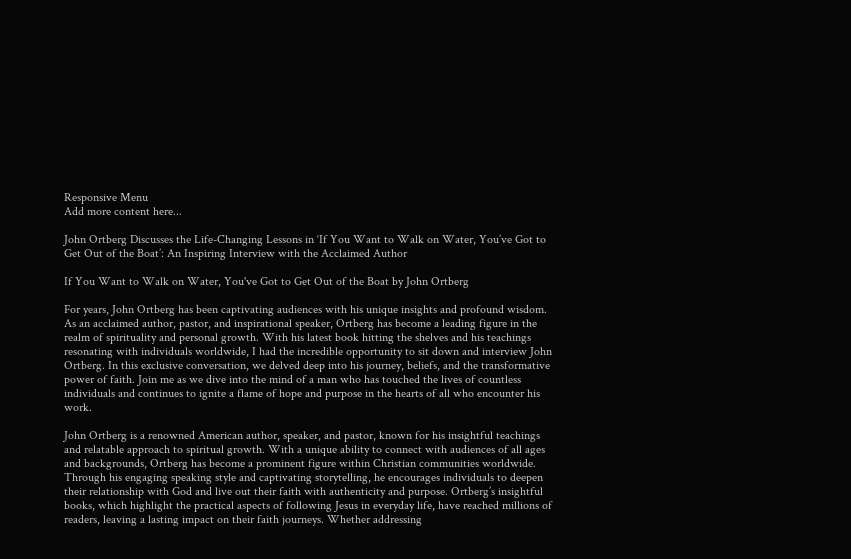Responsive Menu
Add more content here...

John Ortberg Discusses the Life-Changing Lessons in ‘If You Want to Walk on Water, You’ve Got to Get Out of the Boat’: An Inspiring Interview with the Acclaimed Author

If You Want to Walk on Water, You've Got to Get Out of the Boat by John Ortberg

For years, John Ortberg has been captivating audiences with his unique insights and profound wisdom. As an acclaimed author, pastor, and inspirational speaker, Ortberg has become a leading figure in the realm of spirituality and personal growth. With his latest book hitting the shelves and his teachings resonating with individuals worldwide, I had the incredible opportunity to sit down and interview John Ortberg. In this exclusive conversation, we delved deep into his journey, beliefs, and the transformative power of faith. Join me as we dive into the mind of a man who has touched the lives of countless individuals and continues to ignite a flame of hope and purpose in the hearts of all who encounter his work.

John Ortberg is a renowned American author, speaker, and pastor, known for his insightful teachings and relatable approach to spiritual growth. With a unique ability to connect with audiences of all ages and backgrounds, Ortberg has become a prominent figure within Christian communities worldwide. Through his engaging speaking style and captivating storytelling, he encourages individuals to deepen their relationship with God and live out their faith with authenticity and purpose. Ortberg’s insightful books, which highlight the practical aspects of following Jesus in everyday life, have reached millions of readers, leaving a lasting impact on their faith journeys. Whether addressing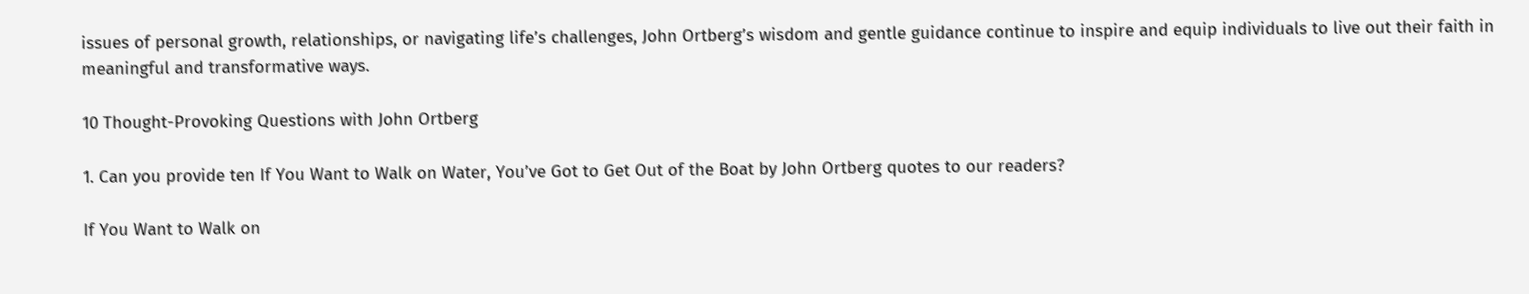issues of personal growth, relationships, or navigating life’s challenges, John Ortberg’s wisdom and gentle guidance continue to inspire and equip individuals to live out their faith in meaningful and transformative ways.

10 Thought-Provoking Questions with John Ortberg

1. Can you provide ten If You Want to Walk on Water, You’ve Got to Get Out of the Boat by John Ortberg quotes to our readers?

If You Want to Walk on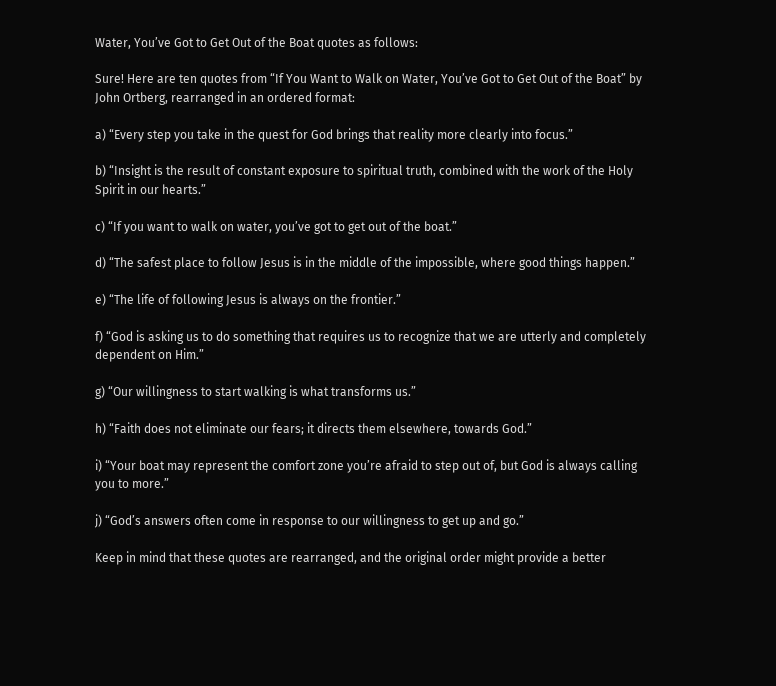Water, You’ve Got to Get Out of the Boat quotes as follows:

Sure! Here are ten quotes from “If You Want to Walk on Water, You’ve Got to Get Out of the Boat” by John Ortberg, rearranged in an ordered format:

a) “Every step you take in the quest for God brings that reality more clearly into focus.”

b) “Insight is the result of constant exposure to spiritual truth, combined with the work of the Holy Spirit in our hearts.”

c) “If you want to walk on water, you’ve got to get out of the boat.”

d) “The safest place to follow Jesus is in the middle of the impossible, where good things happen.”

e) “The life of following Jesus is always on the frontier.”

f) “God is asking us to do something that requires us to recognize that we are utterly and completely dependent on Him.”

g) “Our willingness to start walking is what transforms us.”

h) “Faith does not eliminate our fears; it directs them elsewhere, towards God.”

i) “Your boat may represent the comfort zone you’re afraid to step out of, but God is always calling you to more.”

j) “God’s answers often come in response to our willingness to get up and go.”

Keep in mind that these quotes are rearranged, and the original order might provide a better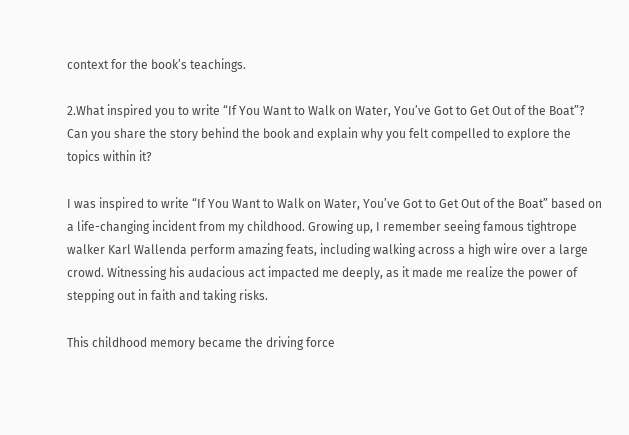context for the book’s teachings.

2.What inspired you to write “If You Want to Walk on Water, You’ve Got to Get Out of the Boat”? Can you share the story behind the book and explain why you felt compelled to explore the topics within it?

I was inspired to write “If You Want to Walk on Water, You’ve Got to Get Out of the Boat” based on a life-changing incident from my childhood. Growing up, I remember seeing famous tightrope walker Karl Wallenda perform amazing feats, including walking across a high wire over a large crowd. Witnessing his audacious act impacted me deeply, as it made me realize the power of stepping out in faith and taking risks.

This childhood memory became the driving force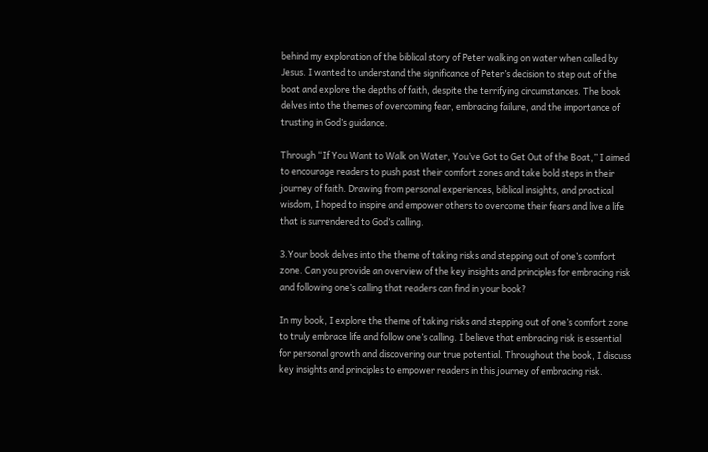behind my exploration of the biblical story of Peter walking on water when called by Jesus. I wanted to understand the significance of Peter’s decision to step out of the boat and explore the depths of faith, despite the terrifying circumstances. The book delves into the themes of overcoming fear, embracing failure, and the importance of trusting in God’s guidance.

Through “If You Want to Walk on Water, You’ve Got to Get Out of the Boat,” I aimed to encourage readers to push past their comfort zones and take bold steps in their journey of faith. Drawing from personal experiences, biblical insights, and practical wisdom, I hoped to inspire and empower others to overcome their fears and live a life that is surrendered to God’s calling.

3.Your book delves into the theme of taking risks and stepping out of one’s comfort zone. Can you provide an overview of the key insights and principles for embracing risk and following one’s calling that readers can find in your book?

In my book, I explore the theme of taking risks and stepping out of one’s comfort zone to truly embrace life and follow one’s calling. I believe that embracing risk is essential for personal growth and discovering our true potential. Throughout the book, I discuss key insights and principles to empower readers in this journey of embracing risk.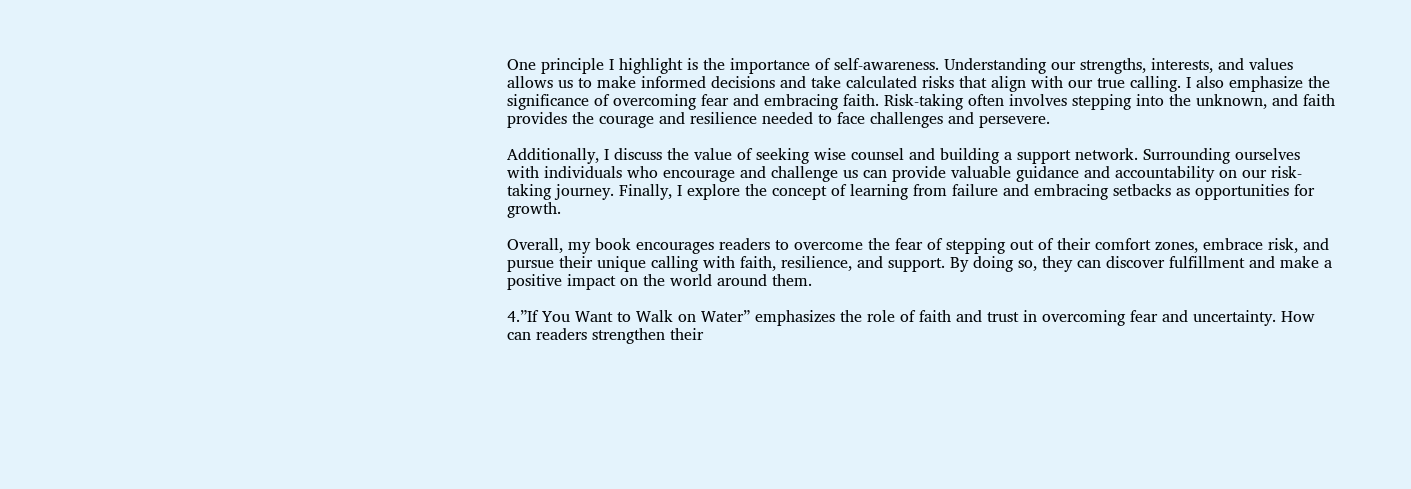One principle I highlight is the importance of self-awareness. Understanding our strengths, interests, and values allows us to make informed decisions and take calculated risks that align with our true calling. I also emphasize the significance of overcoming fear and embracing faith. Risk-taking often involves stepping into the unknown, and faith provides the courage and resilience needed to face challenges and persevere.

Additionally, I discuss the value of seeking wise counsel and building a support network. Surrounding ourselves with individuals who encourage and challenge us can provide valuable guidance and accountability on our risk-taking journey. Finally, I explore the concept of learning from failure and embracing setbacks as opportunities for growth.

Overall, my book encourages readers to overcome the fear of stepping out of their comfort zones, embrace risk, and pursue their unique calling with faith, resilience, and support. By doing so, they can discover fulfillment and make a positive impact on the world around them.

4.”If You Want to Walk on Water” emphasizes the role of faith and trust in overcoming fear and uncertainty. How can readers strengthen their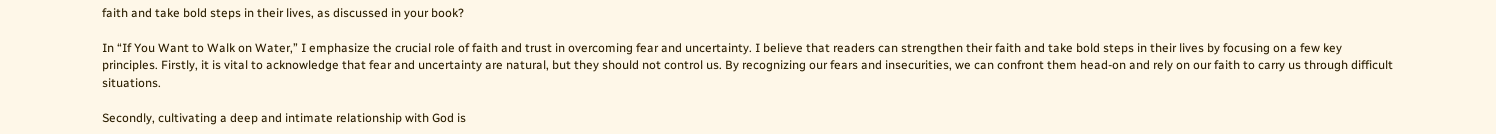faith and take bold steps in their lives, as discussed in your book?

In “If You Want to Walk on Water,” I emphasize the crucial role of faith and trust in overcoming fear and uncertainty. I believe that readers can strengthen their faith and take bold steps in their lives by focusing on a few key principles. Firstly, it is vital to acknowledge that fear and uncertainty are natural, but they should not control us. By recognizing our fears and insecurities, we can confront them head-on and rely on our faith to carry us through difficult situations.

Secondly, cultivating a deep and intimate relationship with God is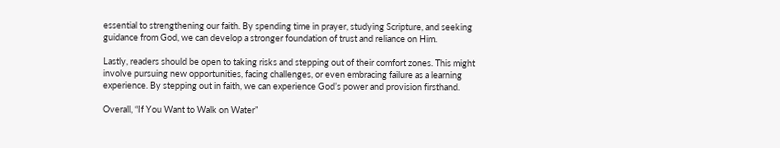essential to strengthening our faith. By spending time in prayer, studying Scripture, and seeking guidance from God, we can develop a stronger foundation of trust and reliance on Him.

Lastly, readers should be open to taking risks and stepping out of their comfort zones. This might involve pursuing new opportunities, facing challenges, or even embracing failure as a learning experience. By stepping out in faith, we can experience God’s power and provision firsthand.

Overall, “If You Want to Walk on Water”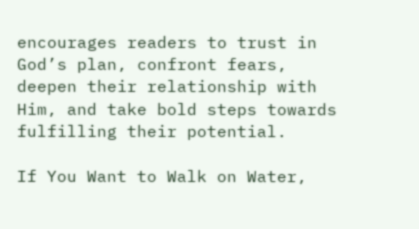encourages readers to trust in God’s plan, confront fears, deepen their relationship with Him, and take bold steps towards fulfilling their potential.

If You Want to Walk on Water,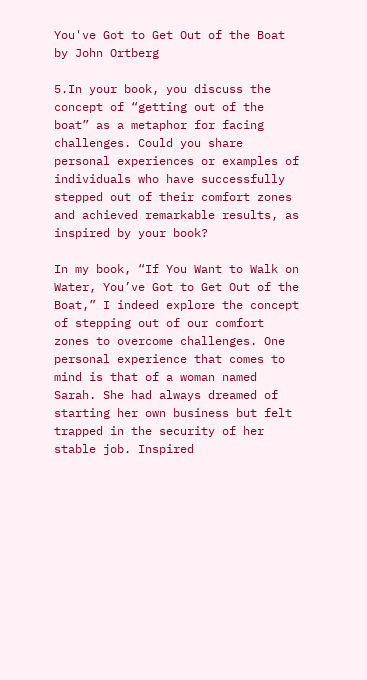You've Got to Get Out of the Boat by John Ortberg

5.In your book, you discuss the concept of “getting out of the boat” as a metaphor for facing challenges. Could you share personal experiences or examples of individuals who have successfully stepped out of their comfort zones and achieved remarkable results, as inspired by your book?

In my book, “If You Want to Walk on Water, You’ve Got to Get Out of the Boat,” I indeed explore the concept of stepping out of our comfort zones to overcome challenges. One personal experience that comes to mind is that of a woman named Sarah. She had always dreamed of starting her own business but felt trapped in the security of her stable job. Inspired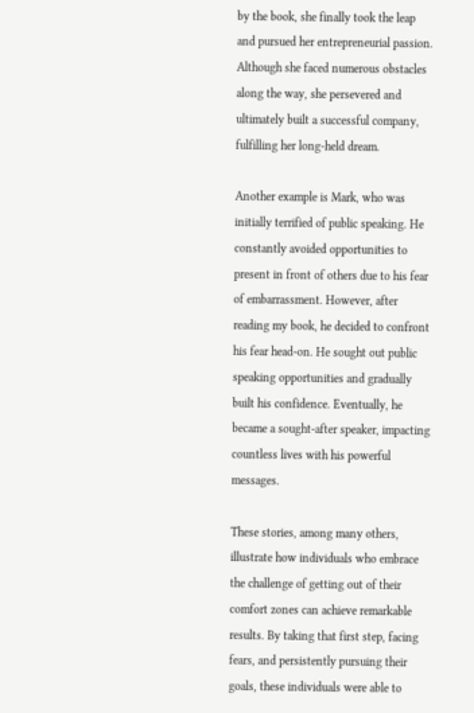by the book, she finally took the leap and pursued her entrepreneurial passion. Although she faced numerous obstacles along the way, she persevered and ultimately built a successful company, fulfilling her long-held dream.

Another example is Mark, who was initially terrified of public speaking. He constantly avoided opportunities to present in front of others due to his fear of embarrassment. However, after reading my book, he decided to confront his fear head-on. He sought out public speaking opportunities and gradually built his confidence. Eventually, he became a sought-after speaker, impacting countless lives with his powerful messages.

These stories, among many others, illustrate how individuals who embrace the challenge of getting out of their comfort zones can achieve remarkable results. By taking that first step, facing fears, and persistently pursuing their goals, these individuals were able to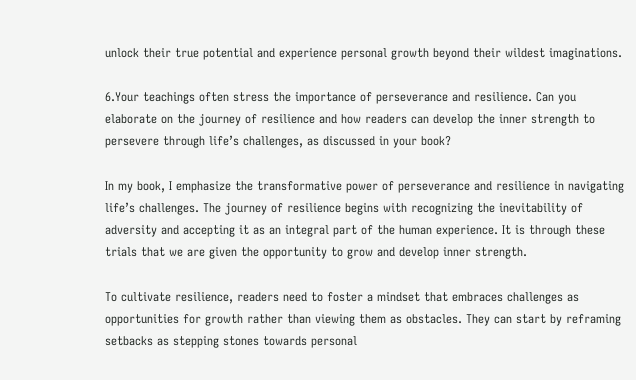unlock their true potential and experience personal growth beyond their wildest imaginations.

6.Your teachings often stress the importance of perseverance and resilience. Can you elaborate on the journey of resilience and how readers can develop the inner strength to persevere through life’s challenges, as discussed in your book?

In my book, I emphasize the transformative power of perseverance and resilience in navigating life’s challenges. The journey of resilience begins with recognizing the inevitability of adversity and accepting it as an integral part of the human experience. It is through these trials that we are given the opportunity to grow and develop inner strength.

To cultivate resilience, readers need to foster a mindset that embraces challenges as opportunities for growth rather than viewing them as obstacles. They can start by reframing setbacks as stepping stones towards personal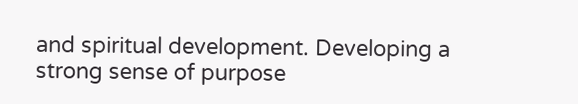and spiritual development. Developing a strong sense of purpose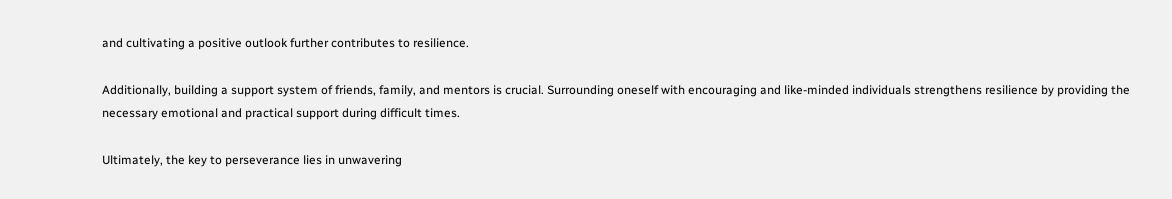and cultivating a positive outlook further contributes to resilience.

Additionally, building a support system of friends, family, and mentors is crucial. Surrounding oneself with encouraging and like-minded individuals strengthens resilience by providing the necessary emotional and practical support during difficult times.

Ultimately, the key to perseverance lies in unwavering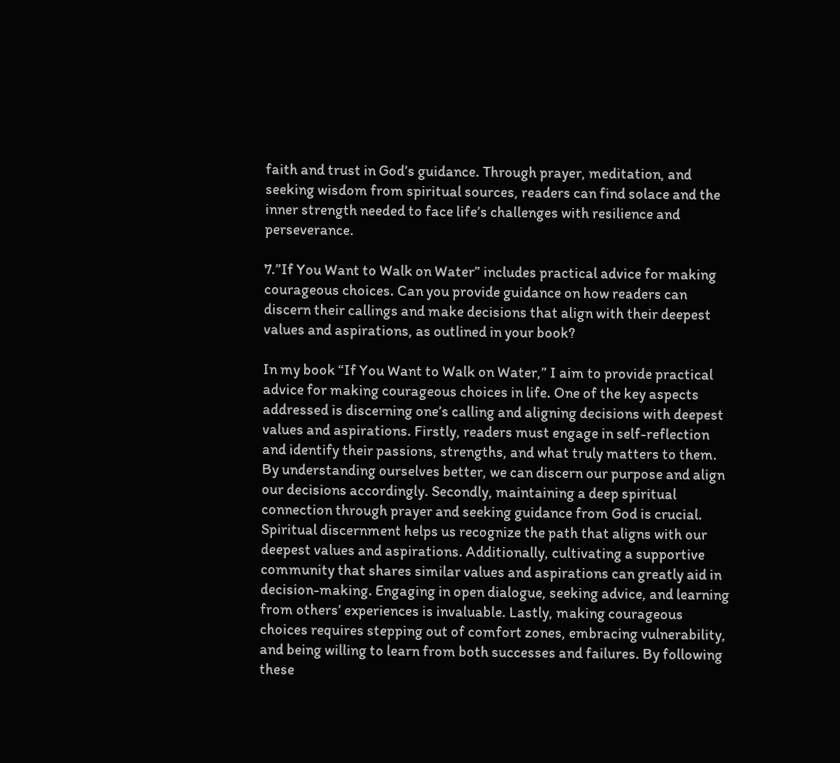faith and trust in God’s guidance. Through prayer, meditation, and seeking wisdom from spiritual sources, readers can find solace and the inner strength needed to face life’s challenges with resilience and perseverance.

7.”If You Want to Walk on Water” includes practical advice for making courageous choices. Can you provide guidance on how readers can discern their callings and make decisions that align with their deepest values and aspirations, as outlined in your book?

In my book “If You Want to Walk on Water,” I aim to provide practical advice for making courageous choices in life. One of the key aspects addressed is discerning one’s calling and aligning decisions with deepest values and aspirations. Firstly, readers must engage in self-reflection and identify their passions, strengths, and what truly matters to them. By understanding ourselves better, we can discern our purpose and align our decisions accordingly. Secondly, maintaining a deep spiritual connection through prayer and seeking guidance from God is crucial. Spiritual discernment helps us recognize the path that aligns with our deepest values and aspirations. Additionally, cultivating a supportive community that shares similar values and aspirations can greatly aid in decision-making. Engaging in open dialogue, seeking advice, and learning from others’ experiences is invaluable. Lastly, making courageous choices requires stepping out of comfort zones, embracing vulnerability, and being willing to learn from both successes and failures. By following these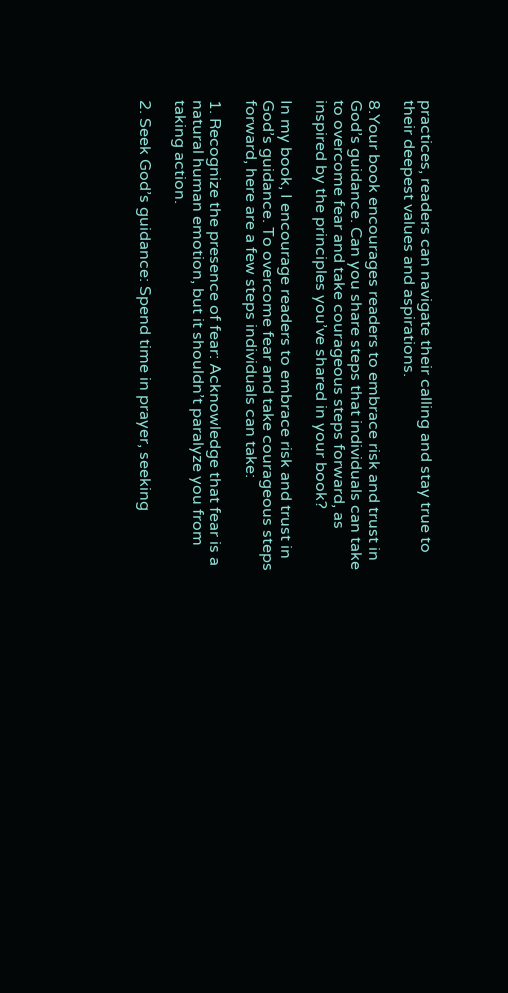practices, readers can navigate their calling and stay true to their deepest values and aspirations.

8.Your book encourages readers to embrace risk and trust in God’s guidance. Can you share steps that individuals can take to overcome fear and take courageous steps forward, as inspired by the principles you’ve shared in your book?

In my book, I encourage readers to embrace risk and trust in God’s guidance. To overcome fear and take courageous steps forward, here are a few steps individuals can take:

1. Recognize the presence of fear: Acknowledge that fear is a natural human emotion, but it shouldn’t paralyze you from taking action.

2. Seek God’s guidance: Spend time in prayer, seeking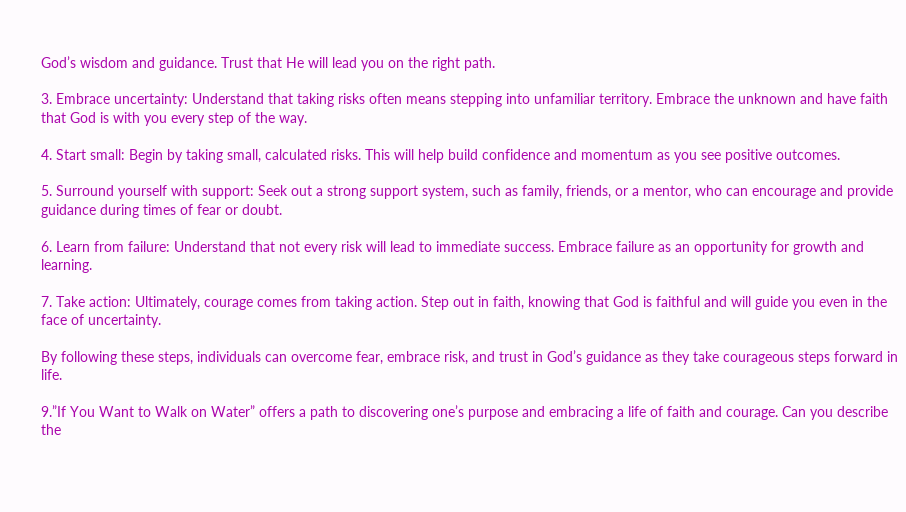God’s wisdom and guidance. Trust that He will lead you on the right path.

3. Embrace uncertainty: Understand that taking risks often means stepping into unfamiliar territory. Embrace the unknown and have faith that God is with you every step of the way.

4. Start small: Begin by taking small, calculated risks. This will help build confidence and momentum as you see positive outcomes.

5. Surround yourself with support: Seek out a strong support system, such as family, friends, or a mentor, who can encourage and provide guidance during times of fear or doubt.

6. Learn from failure: Understand that not every risk will lead to immediate success. Embrace failure as an opportunity for growth and learning.

7. Take action: Ultimately, courage comes from taking action. Step out in faith, knowing that God is faithful and will guide you even in the face of uncertainty.

By following these steps, individuals can overcome fear, embrace risk, and trust in God’s guidance as they take courageous steps forward in life.

9.”If You Want to Walk on Water” offers a path to discovering one’s purpose and embracing a life of faith and courage. Can you describe the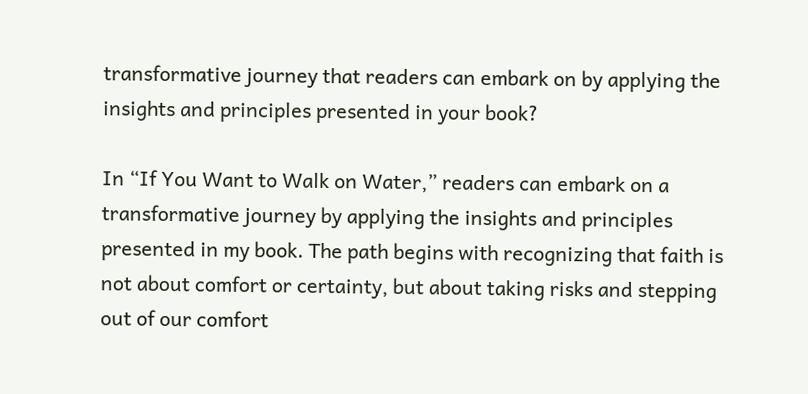transformative journey that readers can embark on by applying the insights and principles presented in your book?

In “If You Want to Walk on Water,” readers can embark on a transformative journey by applying the insights and principles presented in my book. The path begins with recognizing that faith is not about comfort or certainty, but about taking risks and stepping out of our comfort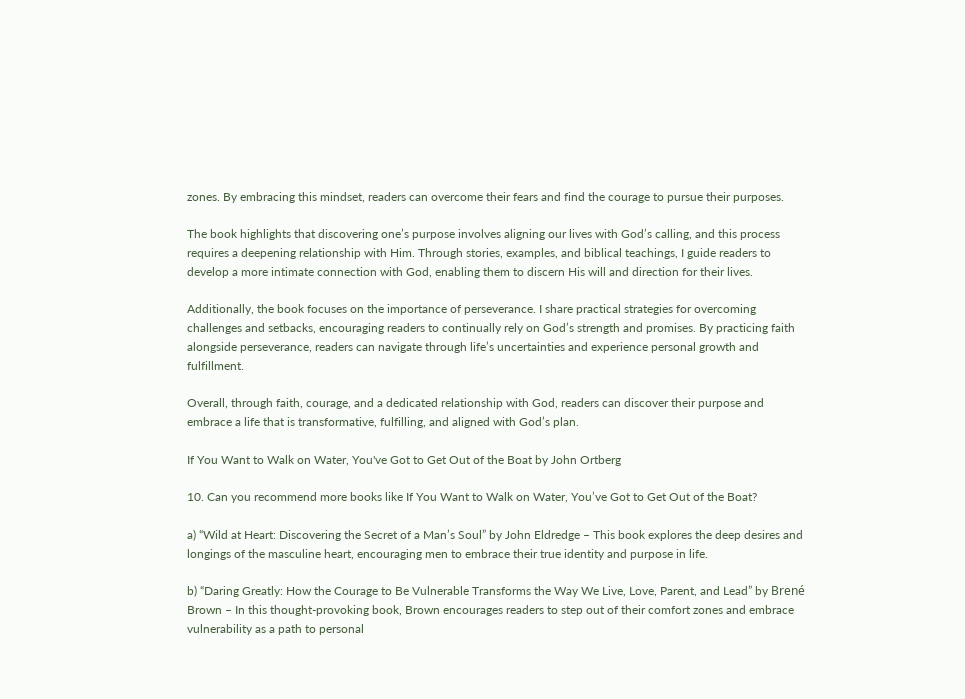zones. By embracing this mindset, readers can overcome their fears and find the courage to pursue their purposes.

The book highlights that discovering one’s purpose involves aligning our lives with God’s calling, and this process requires a deepening relationship with Him. Through stories, examples, and biblical teachings, I guide readers to develop a more intimate connection with God, enabling them to discern His will and direction for their lives.

Additionally, the book focuses on the importance of perseverance. I share practical strategies for overcoming challenges and setbacks, encouraging readers to continually rely on God’s strength and promises. By practicing faith alongside perseverance, readers can navigate through life’s uncertainties and experience personal growth and fulfillment.

Overall, through faith, courage, and a dedicated relationship with God, readers can discover their purpose and embrace a life that is transformative, fulfilling, and aligned with God’s plan.

If You Want to Walk on Water, You've Got to Get Out of the Boat by John Ortberg

10. Can you recommend more books like If You Want to Walk on Water, You’ve Got to Get Out of the Boat?

a) “Wild at Heart: Discovering the Secret of a Man’s Soul” by John Eldredge – This book explores the deep desires and longings of the masculine heart, encouraging men to embrace their true identity and purpose in life.

b) “Daring Greatly: How the Courage to Be Vulnerable Transforms the Way We Live, Love, Parent, and Lead” by Brené Brown – In this thought-provoking book, Brown encourages readers to step out of their comfort zones and embrace vulnerability as a path to personal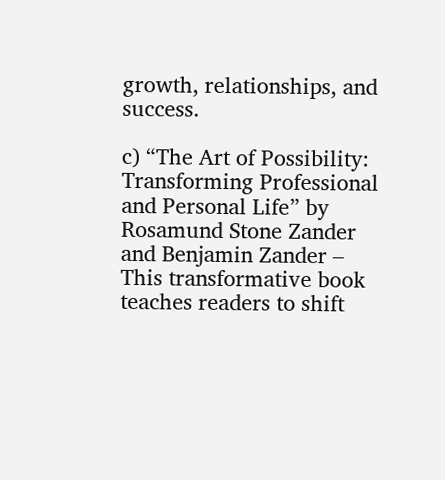growth, relationships, and success.

c) “The Art of Possibility: Transforming Professional and Personal Life” by Rosamund Stone Zander and Benjamin Zander – This transformative book teaches readers to shift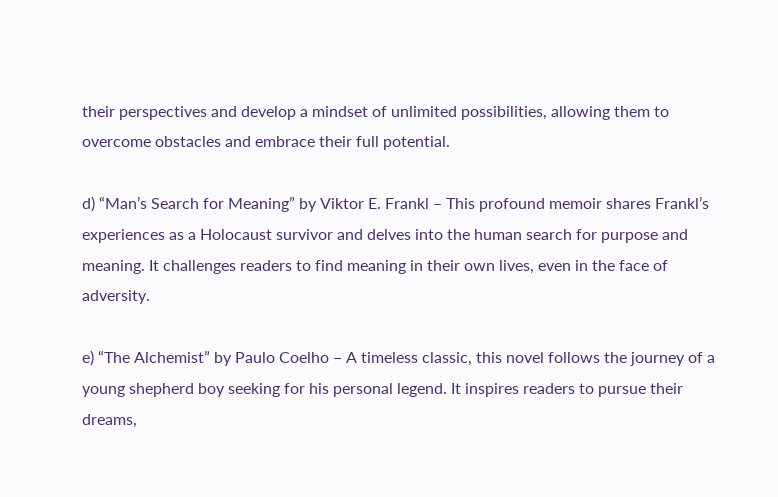their perspectives and develop a mindset of unlimited possibilities, allowing them to overcome obstacles and embrace their full potential.

d) “Man’s Search for Meaning” by Viktor E. Frankl – This profound memoir shares Frankl’s experiences as a Holocaust survivor and delves into the human search for purpose and meaning. It challenges readers to find meaning in their own lives, even in the face of adversity.

e) “The Alchemist” by Paulo Coelho – A timeless classic, this novel follows the journey of a young shepherd boy seeking for his personal legend. It inspires readers to pursue their dreams,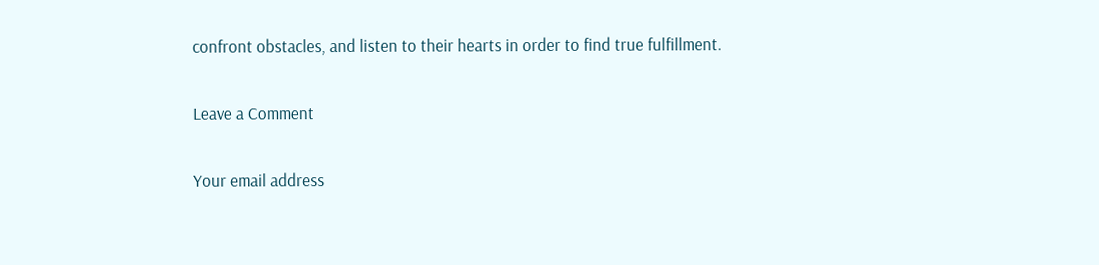confront obstacles, and listen to their hearts in order to find true fulfillment.

Leave a Comment

Your email address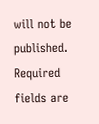will not be published. Required fields are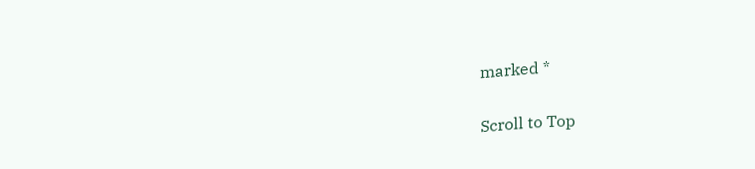marked *

Scroll to Top